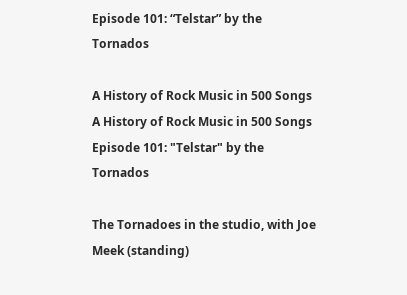Episode 101: “Telstar” by the Tornados

A History of Rock Music in 500 Songs
A History of Rock Music in 500 Songs
Episode 101: "Telstar" by the Tornados

The Tornadoes in the studio, with Joe Meek (standing)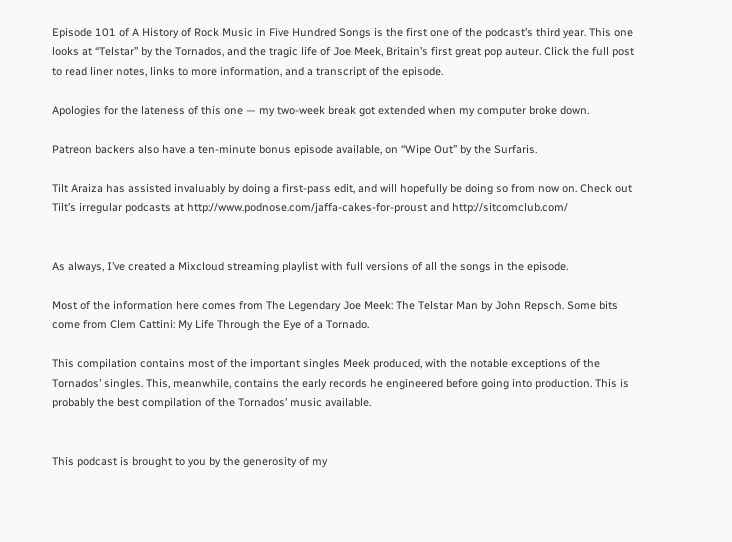Episode 101 of A History of Rock Music in Five Hundred Songs is the first one of the podcast’s third year. This one looks at “Telstar” by the Tornados, and the tragic life of Joe Meek, Britain’s first great pop auteur. Click the full post to read liner notes, links to more information, and a transcript of the episode.

Apologies for the lateness of this one — my two-week break got extended when my computer broke down.

Patreon backers also have a ten-minute bonus episode available, on “Wipe Out” by the Surfaris.

Tilt Araiza has assisted invaluably by doing a first-pass edit, and will hopefully be doing so from now on. Check out Tilt’s irregular podcasts at http://www.podnose.com/jaffa-cakes-for-proust and http://sitcomclub.com/


As always, I’ve created a Mixcloud streaming playlist with full versions of all the songs in the episode.

Most of the information here comes from The Legendary Joe Meek: The Telstar Man by John Repsch. Some bits come from Clem Cattini: My Life Through the Eye of a Tornado.

This compilation contains most of the important singles Meek produced, with the notable exceptions of the Tornados’ singles. This, meanwhile, contains the early records he engineered before going into production. This is probably the best compilation of the Tornados’ music available.


This podcast is brought to you by the generosity of my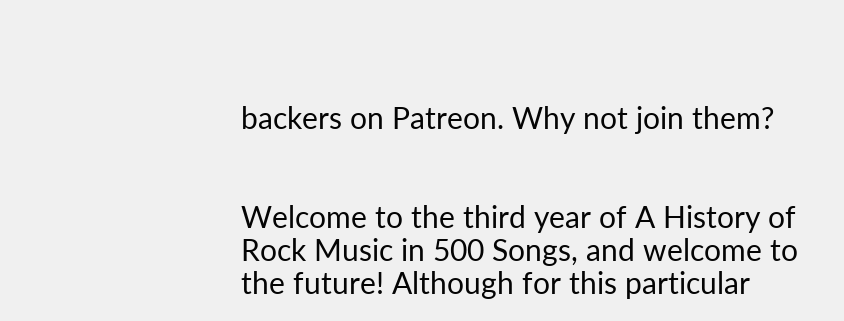backers on Patreon. Why not join them?


Welcome to the third year of A History of Rock Music in 500 Songs, and welcome to the future! Although for this particular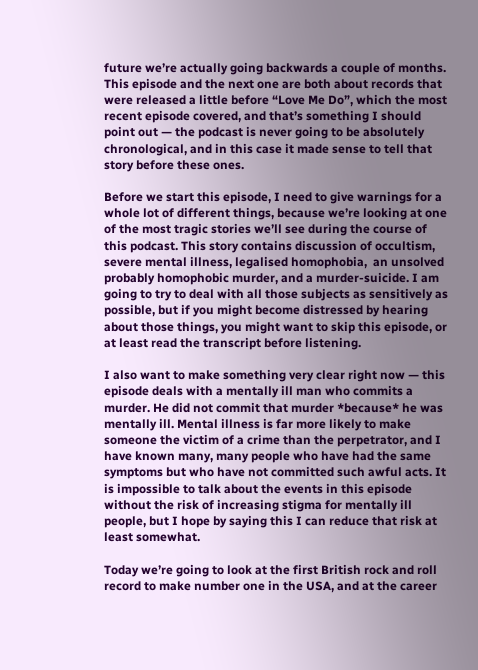future we’re actually going backwards a couple of months. This episode and the next one are both about records that were released a little before “Love Me Do”, which the most recent episode covered, and that’s something I should point out — the podcast is never going to be absolutely chronological, and in this case it made sense to tell that story before these ones.

Before we start this episode, I need to give warnings for a whole lot of different things, because we’re looking at one of the most tragic stories we’ll see during the course of this podcast. This story contains discussion of occultism, severe mental illness, legalised homophobia,  an unsolved probably homophobic murder, and a murder-suicide. I am going to try to deal with all those subjects as sensitively as possible, but if you might become distressed by hearing about those things, you might want to skip this episode, or at least read the transcript before listening.

I also want to make something very clear right now — this episode deals with a mentally ill man who commits a murder. He did not commit that murder *because* he was mentally ill. Mental illness is far more likely to make someone the victim of a crime than the perpetrator, and I have known many, many people who have had the same symptoms but who have not committed such awful acts. It is impossible to talk about the events in this episode without the risk of increasing stigma for mentally ill people, but I hope by saying this I can reduce that risk at least somewhat.

Today we’re going to look at the first British rock and roll record to make number one in the USA, and at the career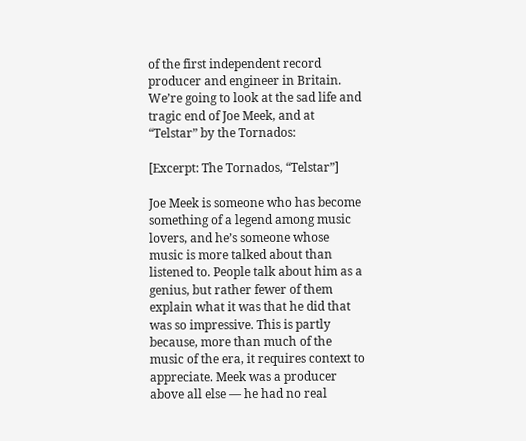of the first independent record producer and engineer in Britain. We’re going to look at the sad life and tragic end of Joe Meek, and at “Telstar” by the Tornados:

[Excerpt: The Tornados, “Telstar”]

Joe Meek is someone who has become something of a legend among music lovers, and he’s someone whose music is more talked about than listened to. People talk about him as a genius, but rather fewer of them explain what it was that he did that was so impressive. This is partly because, more than much of the music of the era, it requires context to appreciate. Meek was a producer above all else — he had no real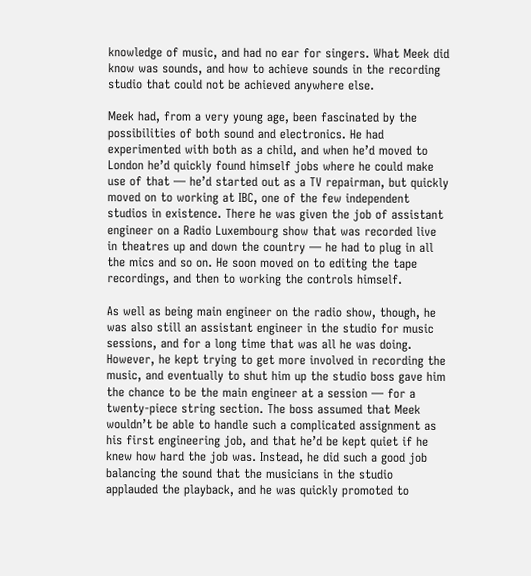knowledge of music, and had no ear for singers. What Meek did know was sounds, and how to achieve sounds in the recording studio that could not be achieved anywhere else.

Meek had, from a very young age, been fascinated by the possibilities of both sound and electronics. He had experimented with both as a child, and when he’d moved to London he’d quickly found himself jobs where he could make use of that — he’d started out as a TV repairman, but quickly moved on to working at IBC, one of the few independent studios in existence. There he was given the job of assistant engineer on a Radio Luxembourg show that was recorded live in theatres up and down the country — he had to plug in all the mics and so on. He soon moved on to editing the tape recordings, and then to working the controls himself.

As well as being main engineer on the radio show, though, he was also still an assistant engineer in the studio for music sessions, and for a long time that was all he was doing. However, he kept trying to get more involved in recording the music, and eventually to shut him up the studio boss gave him the chance to be the main engineer at a session — for a twenty-piece string section. The boss assumed that Meek wouldn’t be able to handle such a complicated assignment as his first engineering job, and that he’d be kept quiet if he knew how hard the job was. Instead, he did such a good job balancing the sound that the musicians in the studio applauded the playback, and he was quickly promoted to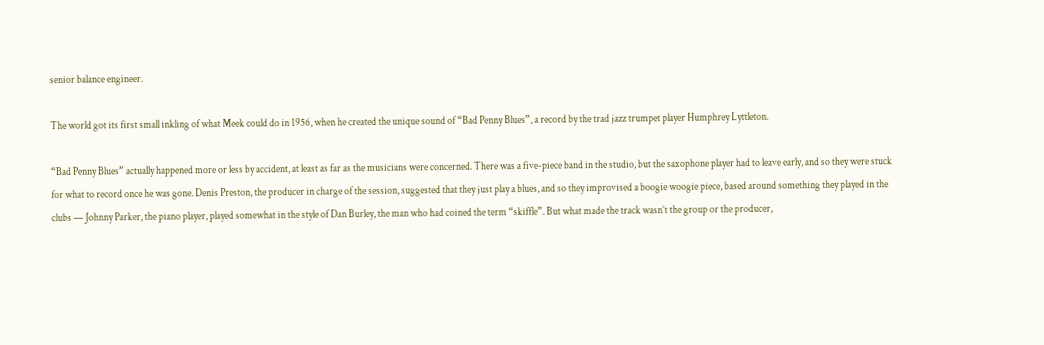senior balance engineer.

The world got its first small inkling of what Meek could do in 1956, when he created the unique sound of “Bad Penny Blues”, a record by the trad jazz trumpet player Humphrey Lyttleton.

“Bad Penny Blues” actually happened more or less by accident, at least as far as the musicians were concerned. There was a five-piece band in the studio, but the saxophone player had to leave early, and so they were stuck for what to record once he was gone. Denis Preston, the producer in charge of the session, suggested that they just play a blues, and so they improvised a boogie woogie piece, based around something they played in the clubs — Johnny Parker, the piano player, played somewhat in the style of Dan Burley, the man who had coined the term “skiffle”. But what made the track wasn’t the group or the producer,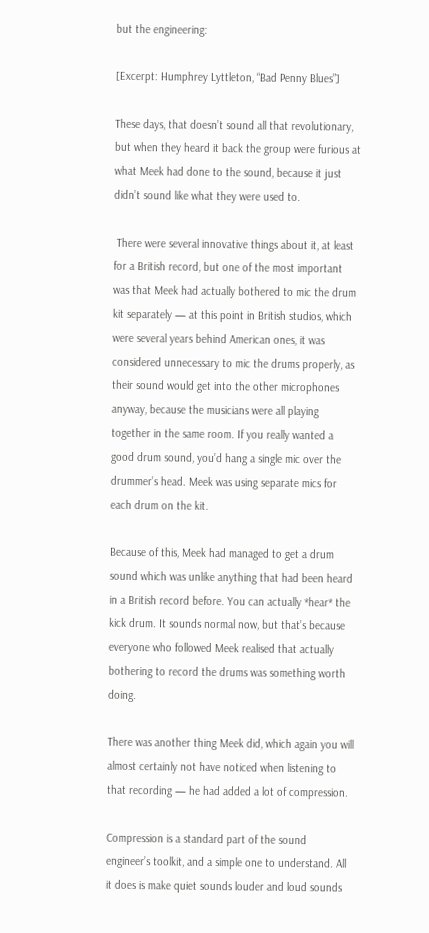but the engineering:

[Excerpt: Humphrey Lyttleton, “Bad Penny Blues”]

These days, that doesn’t sound all that revolutionary, but when they heard it back the group were furious at what Meek had done to the sound, because it just didn’t sound like what they were used to.

 There were several innovative things about it, at least for a British record, but one of the most important was that Meek had actually bothered to mic the drum kit separately — at this point in British studios, which were several years behind American ones, it was considered unnecessary to mic the drums properly, as their sound would get into the other microphones anyway, because the musicians were all playing together in the same room. If you really wanted a good drum sound, you’d hang a single mic over the drummer’s head. Meek was using separate mics for each drum on the kit.

Because of this, Meek had managed to get a drum sound which was unlike anything that had been heard in a British record before. You can actually *hear* the kick drum. It sounds normal now, but that’s because everyone who followed Meek realised that actually bothering to record the drums was something worth doing.

There was another thing Meek did, which again you will almost certainly not have noticed when listening to that recording — he had added a lot of compression.

Compression is a standard part of the sound engineer’s toolkit, and a simple one to understand. All it does is make quiet sounds louder and loud sounds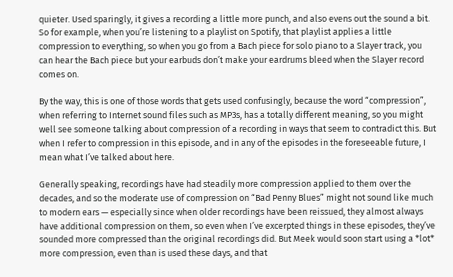quieter. Used sparingly, it gives a recording a little more punch, and also evens out the sound a bit. So for example, when you’re listening to a playlist on Spotify, that playlist applies a little compression to everything, so when you go from a Bach piece for solo piano to a Slayer track, you can hear the Bach piece but your earbuds don’t make your eardrums bleed when the Slayer record comes on.

By the way, this is one of those words that gets used confusingly, because the word “compression”, when referring to Internet sound files such as MP3s, has a totally different meaning, so you might well see someone talking about compression of a recording in ways that seem to contradict this. But when I refer to compression in this episode, and in any of the episodes in the foreseeable future, I mean what I’ve talked about here.

Generally speaking, recordings have had steadily more compression applied to them over the decades, and so the moderate use of compression on “Bad Penny Blues” might not sound like much to modern ears — especially since when older recordings have been reissued, they almost always have additional compression on them, so even when I’ve excerpted things in these episodes, they’ve sounded more compressed than the original recordings did. But Meek would soon start using a *lot* more compression, even than is used these days, and that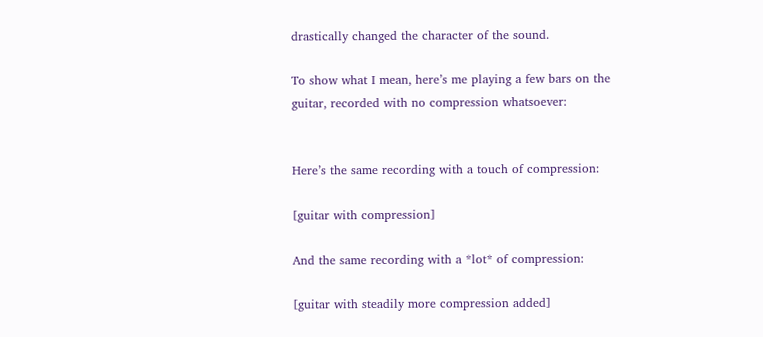drastically changed the character of the sound.

To show what I mean, here’s me playing a few bars on the guitar, recorded with no compression whatsoever:


Here’s the same recording with a touch of compression:

[guitar with compression]

And the same recording with a *lot* of compression:

[guitar with steadily more compression added]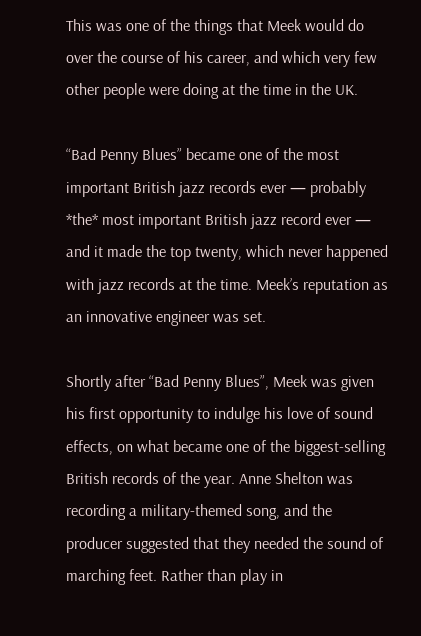This was one of the things that Meek would do over the course of his career, and which very few other people were doing at the time in the UK.

“Bad Penny Blues” became one of the most important British jazz records ever — probably *the* most important British jazz record ever — and it made the top twenty, which never happened with jazz records at the time. Meek’s reputation as an innovative engineer was set.

Shortly after “Bad Penny Blues”, Meek was given his first opportunity to indulge his love of sound effects, on what became one of the biggest-selling British records of the year. Anne Shelton was recording a military-themed song, and the producer suggested that they needed the sound of marching feet. Rather than play in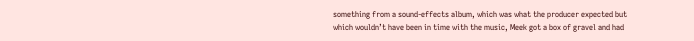something from a sound-effects album, which was what the producer expected but which wouldn’t have been in time with the music, Meek got a box of gravel and had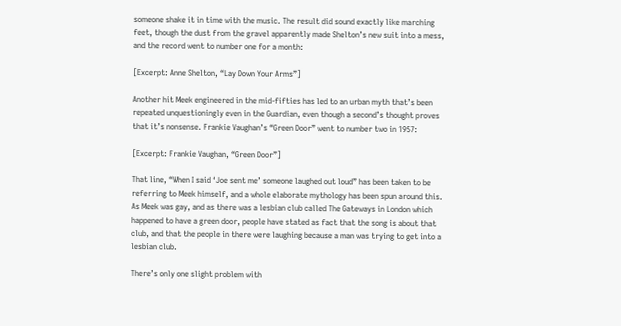someone shake it in time with the music. The result did sound exactly like marching feet, though the dust from the gravel apparently made Shelton’s new suit into a mess, and the record went to number one for a month:

[Excerpt: Anne Shelton, “Lay Down Your Arms”]

Another hit Meek engineered in the mid-fifties has led to an urban myth that’s been repeated unquestioningly even in the Guardian, even though a second’s thought proves that it’s nonsense. Frankie Vaughan’s “Green Door” went to number two in 1957:

[Excerpt: Frankie Vaughan, “Green Door”]

That line, “When I said ‘Joe sent me’ someone laughed out loud” has been taken to be referring to Meek himself, and a whole elaborate mythology has been spun around this. As Meek was gay, and as there was a lesbian club called The Gateways in London which happened to have a green door, people have stated as fact that the song is about that club, and that the people in there were laughing because a man was trying to get into a lesbian club.

There’s only one slight problem with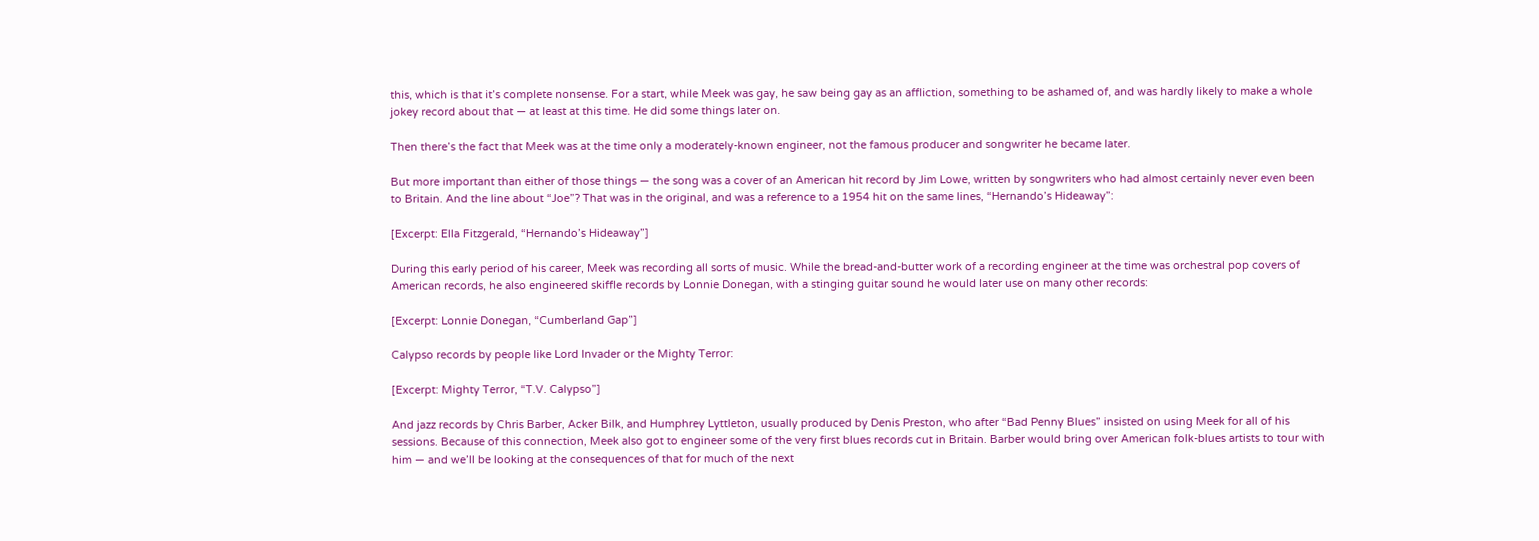this, which is that it’s complete nonsense. For a start, while Meek was gay, he saw being gay as an affliction, something to be ashamed of, and was hardly likely to make a whole jokey record about that — at least at this time. He did some things later on.

Then there’s the fact that Meek was at the time only a moderately-known engineer, not the famous producer and songwriter he became later.

But more important than either of those things — the song was a cover of an American hit record by Jim Lowe, written by songwriters who had almost certainly never even been to Britain. And the line about “Joe”? That was in the original, and was a reference to a 1954 hit on the same lines, “Hernando’s Hideaway”:

[Excerpt: Ella Fitzgerald, “Hernando’s Hideaway”]

During this early period of his career, Meek was recording all sorts of music. While the bread-and-butter work of a recording engineer at the time was orchestral pop covers of American records, he also engineered skiffle records by Lonnie Donegan, with a stinging guitar sound he would later use on many other records:

[Excerpt: Lonnie Donegan, “Cumberland Gap”]

Calypso records by people like Lord Invader or the Mighty Terror:

[Excerpt: Mighty Terror, “T.V. Calypso”]

And jazz records by Chris Barber, Acker Bilk, and Humphrey Lyttleton, usually produced by Denis Preston, who after “Bad Penny Blues” insisted on using Meek for all of his sessions. Because of this connection, Meek also got to engineer some of the very first blues records cut in Britain. Barber would bring over American folk-blues artists to tour with him — and we’ll be looking at the consequences of that for much of the next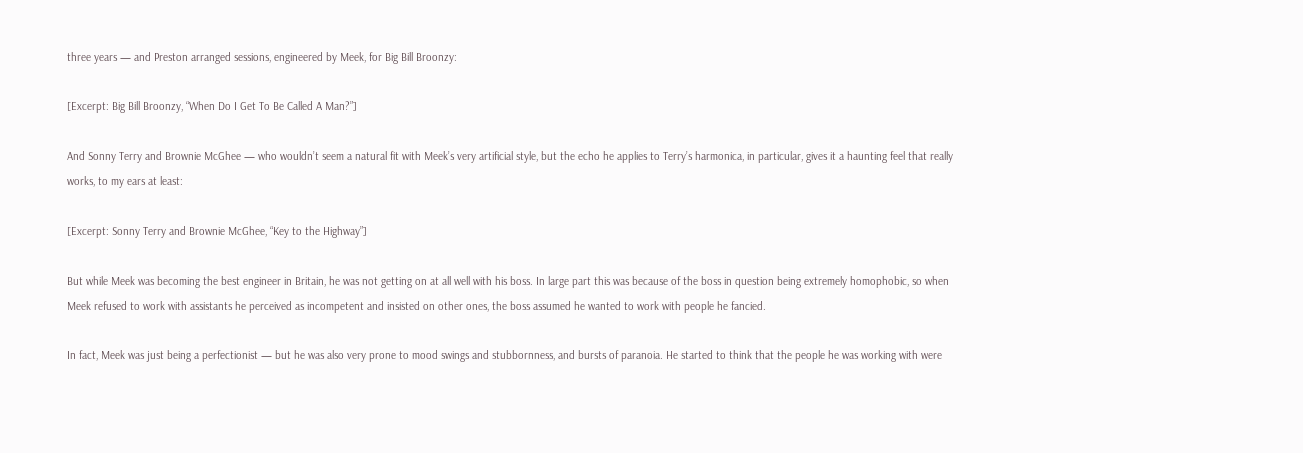three years — and Preston arranged sessions, engineered by Meek, for Big Bill Broonzy:

[Excerpt: Big Bill Broonzy, “When Do I Get To Be Called A Man?”]

And Sonny Terry and Brownie McGhee — who wouldn’t seem a natural fit with Meek’s very artificial style, but the echo he applies to Terry’s harmonica, in particular, gives it a haunting feel that really works, to my ears at least:

[Excerpt: Sonny Terry and Brownie McGhee, “Key to the Highway”]

But while Meek was becoming the best engineer in Britain, he was not getting on at all well with his boss. In large part this was because of the boss in question being extremely homophobic, so when Meek refused to work with assistants he perceived as incompetent and insisted on other ones, the boss assumed he wanted to work with people he fancied.

In fact, Meek was just being a perfectionist — but he was also very prone to mood swings and stubbornness, and bursts of paranoia. He started to think that the people he was working with were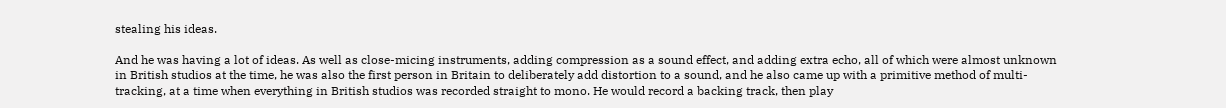stealing his ideas.

And he was having a lot of ideas. As well as close-micing instruments, adding compression as a sound effect, and adding extra echo, all of which were almost unknown in British studios at the time, he was also the first person in Britain to deliberately add distortion to a sound, and he also came up with a primitive method of multi-tracking, at a time when everything in British studios was recorded straight to mono. He would record a backing track, then play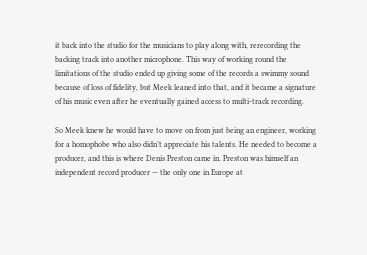it back into the studio for the musicians to play along with, rerecording the backing track into another microphone. This way of working round the limitations of the studio ended up giving some of the records a swimmy sound because of loss of fidelity, but Meek leaned into that, and it became a signature of his music even after he eventually gained access to multi-track recording.

So Meek knew he would have to move on from just being an engineer, working for a homophobe who also didn’t appreciate his talents. He needed to become a producer, and this is where Denis Preston came in. Preston was himself an independent record producer — the only one in Europe at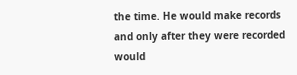the time. He would make records and only after they were recorded would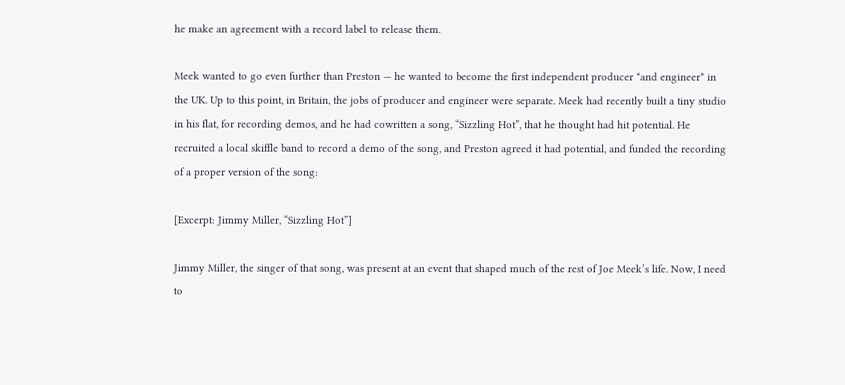he make an agreement with a record label to release them.

Meek wanted to go even further than Preston — he wanted to become the first independent producer *and engineer* in the UK. Up to this point, in Britain, the jobs of producer and engineer were separate. Meek had recently built a tiny studio in his flat, for recording demos, and he had cowritten a song, “Sizzling Hot”, that he thought had hit potential. He recruited a local skiffle band to record a demo of the song, and Preston agreed it had potential, and funded the recording of a proper version of the song:

[Excerpt: Jimmy Miller, “Sizzling Hot”]

Jimmy Miller, the singer of that song, was present at an event that shaped much of the rest of Joe Meek’s life. Now, I need to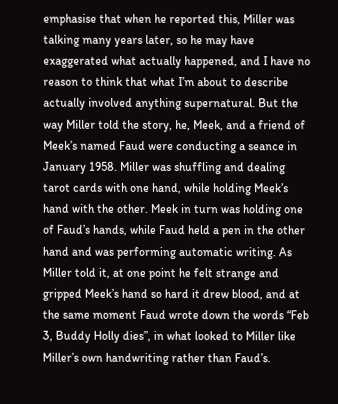emphasise that when he reported this, Miller was talking many years later, so he may have exaggerated what actually happened, and I have no reason to think that what I’m about to describe actually involved anything supernatural. But the way Miller told the story, he, Meek, and a friend of Meek’s named Faud were conducting a seance in January 1958. Miller was shuffling and dealing tarot cards with one hand, while holding Meek’s hand with the other. Meek in turn was holding one of Faud’s hands, while Faud held a pen in the other hand and was performing automatic writing. As Miller told it, at one point he felt strange and gripped Meek’s hand so hard it drew blood, and at the same moment Faud wrote down the words “Feb 3, Buddy Holly dies”, in what looked to Miller like Miller’s own handwriting rather than Faud’s.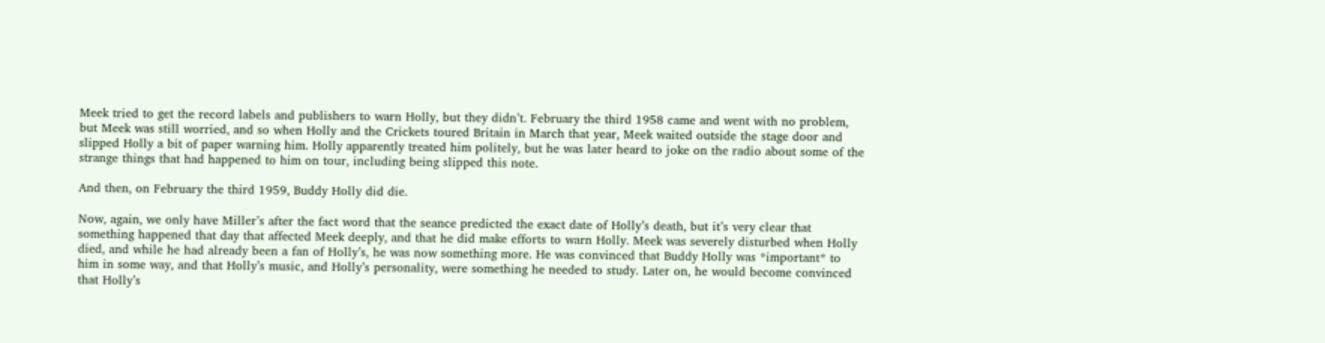Meek tried to get the record labels and publishers to warn Holly, but they didn’t. February the third 1958 came and went with no problem, but Meek was still worried, and so when Holly and the Crickets toured Britain in March that year, Meek waited outside the stage door and slipped Holly a bit of paper warning him. Holly apparently treated him politely, but he was later heard to joke on the radio about some of the strange things that had happened to him on tour, including being slipped this note.

And then, on February the third 1959, Buddy Holly did die.

Now, again, we only have Miller’s after the fact word that the seance predicted the exact date of Holly’s death, but it’s very clear that something happened that day that affected Meek deeply, and that he did make efforts to warn Holly. Meek was severely disturbed when Holly died, and while he had already been a fan of Holly’s, he was now something more. He was convinced that Buddy Holly was *important* to him in some way, and that Holly’s music, and Holly’s personality, were something he needed to study. Later on, he would become convinced that Holly’s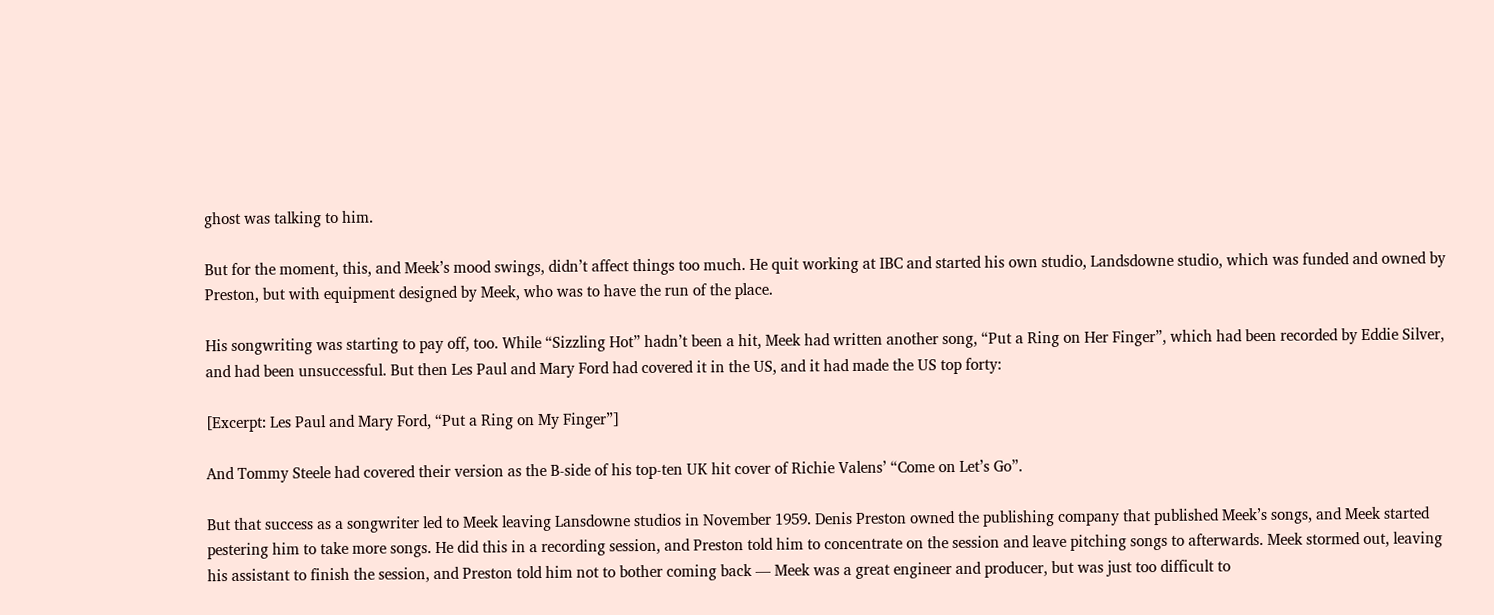ghost was talking to him.

But for the moment, this, and Meek’s mood swings, didn’t affect things too much. He quit working at IBC and started his own studio, Landsdowne studio, which was funded and owned by Preston, but with equipment designed by Meek, who was to have the run of the place.

His songwriting was starting to pay off, too. While “Sizzling Hot” hadn’t been a hit, Meek had written another song, “Put a Ring on Her Finger”, which had been recorded by Eddie Silver, and had been unsuccessful. But then Les Paul and Mary Ford had covered it in the US, and it had made the US top forty:

[Excerpt: Les Paul and Mary Ford, “Put a Ring on My Finger”]

And Tommy Steele had covered their version as the B-side of his top-ten UK hit cover of Richie Valens’ “Come on Let’s Go”.

But that success as a songwriter led to Meek leaving Lansdowne studios in November 1959. Denis Preston owned the publishing company that published Meek’s songs, and Meek started pestering him to take more songs. He did this in a recording session, and Preston told him to concentrate on the session and leave pitching songs to afterwards. Meek stormed out, leaving his assistant to finish the session, and Preston told him not to bother coming back — Meek was a great engineer and producer, but was just too difficult to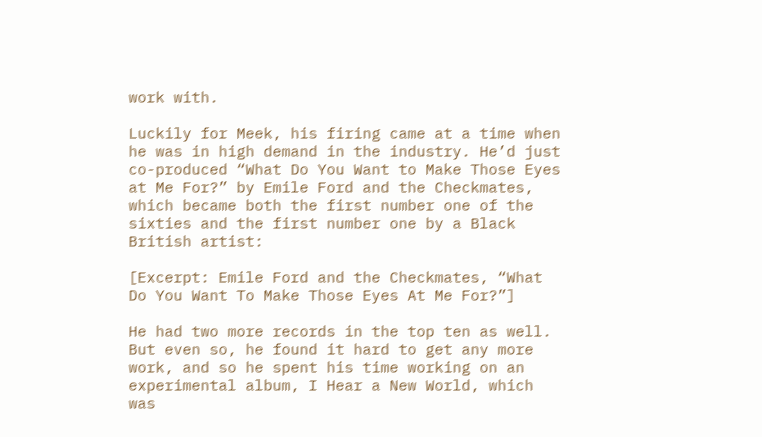work with.

Luckily for Meek, his firing came at a time when he was in high demand in the industry. He’d just co-produced “What Do You Want to Make Those Eyes at Me For?” by Emile Ford and the Checkmates, which became both the first number one of the sixties and the first number one by a Black British artist:

[Excerpt: Emile Ford and the Checkmates, “What Do You Want To Make Those Eyes At Me For?”]

He had two more records in the top ten as well. But even so, he found it hard to get any more work, and so he spent his time working on an experimental album, I Hear a New World, which was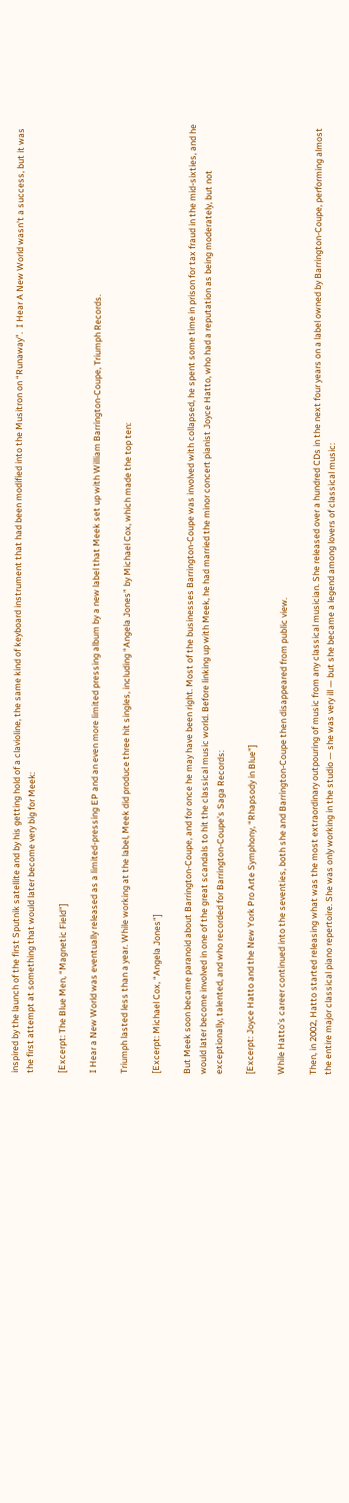inspired by the launch of the first Sputnik satellite and by his getting hold of a clavioline, the same kind of keyboard instrument that had been modified into the Musitron on “Runaway”.  I Hear A New World wasn’t a success, but it was the first attempt at something that would later become very big for Meek:

[Excerpt: The Blue Men, “Magnetic Field”]

I Hear a New World was eventually released as a limited-pressing EP and an even more limited pressing album by a new label that Meek set up with William Barrington-Coupe, Triumph Records.

Triumph lasted less than a year. While working at the label, Meek did produce three hit singles, including “Angela Jones” by Michael Cox, which made the top ten:

[Excerpt: Michael Cox, “Angela Jones”]

But Meek soon became paranoid about Barrington-Coupe, and for once he may have been right. Most of the businesses Barrington-Coupe was involved with collapsed, he spent some time in prison for tax fraud in the mid-sixties, and he would later become involved in one of the great scandals to hit the classical music world. Before linking up with Meek, he had married the minor concert pianist Joyce Hatto, who had a reputation as being moderately, but not exceptionally, talented, and who recorded for Barrington-Coupe’s Saga Records:

[Excerpt: Joyce Hatto and the New York Pro Arte Symphony, “Rhapsody in Blue”]

While Hatto’s career continued into the seventies, both she and Barrington-Coupe then disappeared from public view.

Then, in 2002, Hatto started releasing what was the most extraordinary outpouring of music from any classical musician. She released over a hundred CDs in the next four years on a label owned by Barrington-Coupe, performing almost the entire major classical piano repertoire. She was only working in the studio — she was very ill — but she became a legend among lovers of classical music: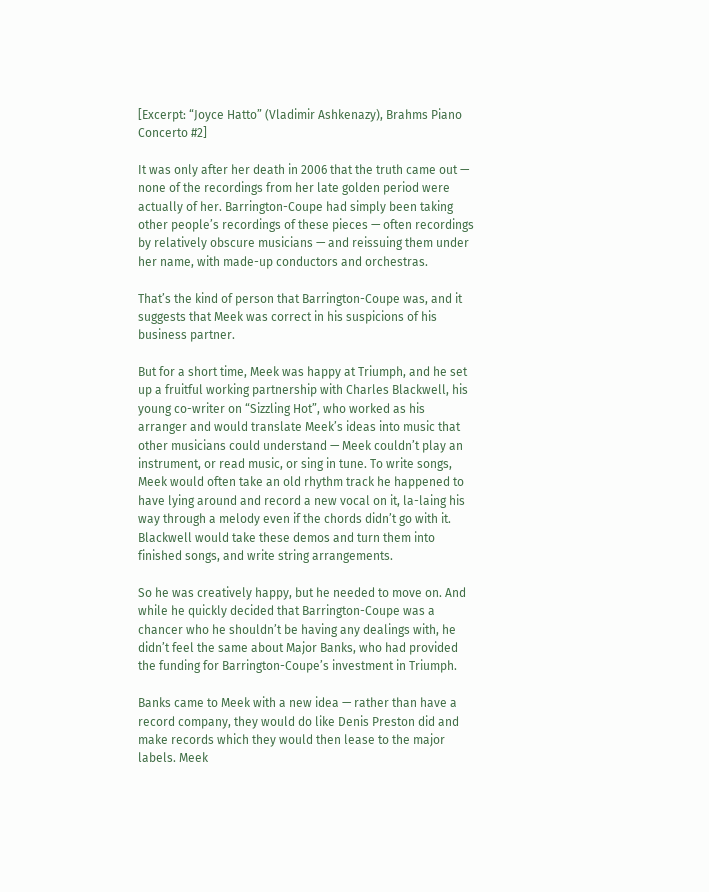[Excerpt: “Joyce Hatto” (Vladimir Ashkenazy), Brahms Piano Concerto #2]

It was only after her death in 2006 that the truth came out — none of the recordings from her late golden period were actually of her. Barrington-Coupe had simply been taking other people’s recordings of these pieces — often recordings by relatively obscure musicians — and reissuing them under her name, with made-up conductors and orchestras.

That’s the kind of person that Barrington-Coupe was, and it suggests that Meek was correct in his suspicions of his business partner.

But for a short time, Meek was happy at Triumph, and he set up a fruitful working partnership with Charles Blackwell, his young co-writer on “Sizzling Hot”, who worked as his arranger and would translate Meek’s ideas into music that other musicians could understand — Meek couldn’t play an instrument, or read music, or sing in tune. To write songs, Meek would often take an old rhythm track he happened to have lying around and record a new vocal on it, la-laing his way through a melody even if the chords didn’t go with it. Blackwell would take these demos and turn them into finished songs, and write string arrangements.

So he was creatively happy, but he needed to move on. And while he quickly decided that Barrington-Coupe was a chancer who he shouldn’t be having any dealings with, he didn’t feel the same about Major Banks, who had provided the funding for Barrington-Coupe’s investment in Triumph.

Banks came to Meek with a new idea — rather than have a record company, they would do like Denis Preston did and make records which they would then lease to the major labels. Meek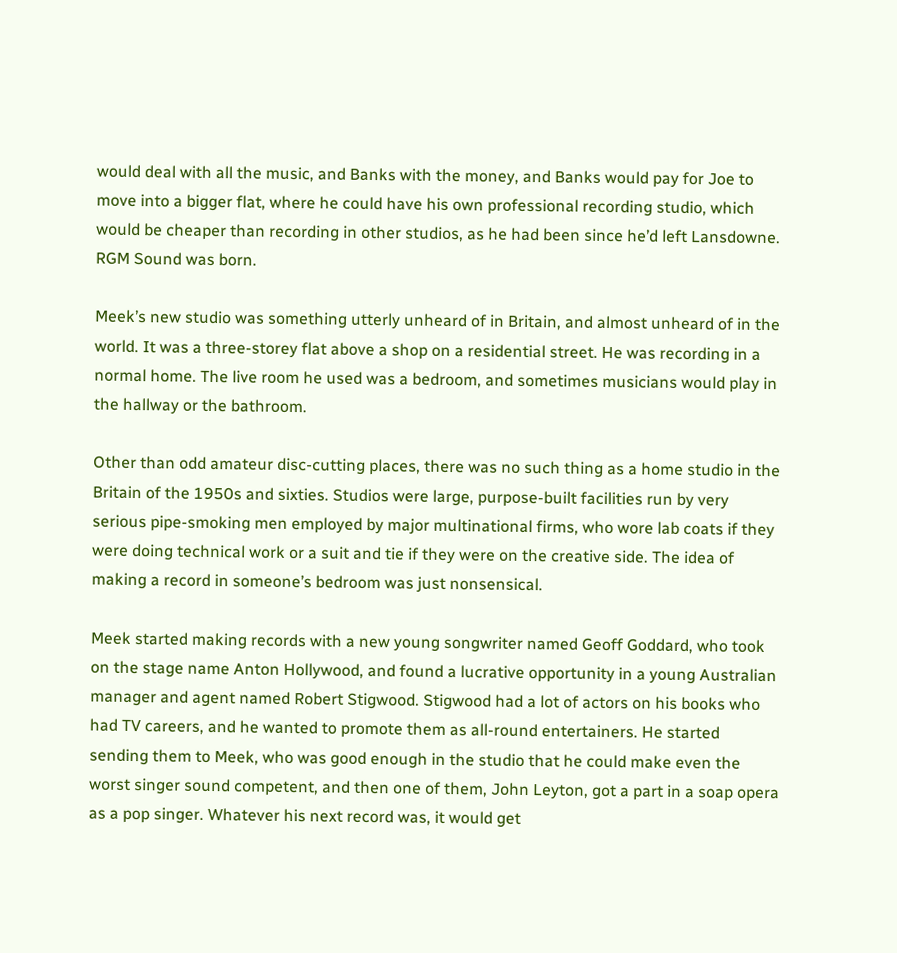would deal with all the music, and Banks with the money, and Banks would pay for Joe to move into a bigger flat, where he could have his own professional recording studio, which would be cheaper than recording in other studios, as he had been since he’d left Lansdowne. RGM Sound was born.

Meek’s new studio was something utterly unheard of in Britain, and almost unheard of in the world. It was a three-storey flat above a shop on a residential street. He was recording in a normal home. The live room he used was a bedroom, and sometimes musicians would play in the hallway or the bathroom.

Other than odd amateur disc-cutting places, there was no such thing as a home studio in the Britain of the 1950s and sixties. Studios were large, purpose-built facilities run by very serious pipe-smoking men employed by major multinational firms, who wore lab coats if they were doing technical work or a suit and tie if they were on the creative side. The idea of making a record in someone’s bedroom was just nonsensical.

Meek started making records with a new young songwriter named Geoff Goddard, who took on the stage name Anton Hollywood, and found a lucrative opportunity in a young Australian manager and agent named Robert Stigwood. Stigwood had a lot of actors on his books who had TV careers, and he wanted to promote them as all-round entertainers. He started sending them to Meek, who was good enough in the studio that he could make even the worst singer sound competent, and then one of them, John Leyton, got a part in a soap opera as a pop singer. Whatever his next record was, it would get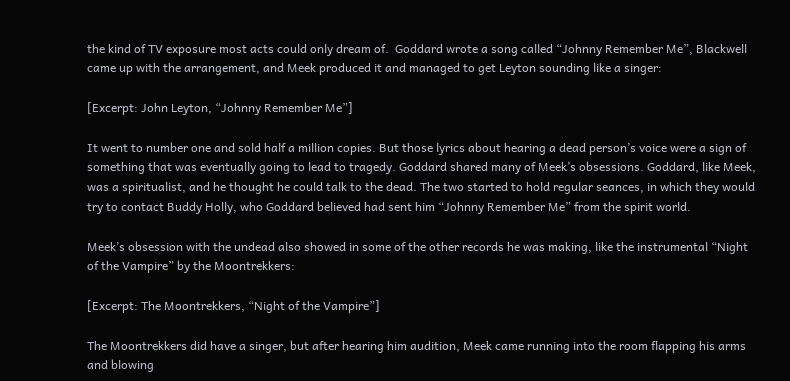the kind of TV exposure most acts could only dream of.  Goddard wrote a song called “Johnny Remember Me”, Blackwell came up with the arrangement, and Meek produced it and managed to get Leyton sounding like a singer:

[Excerpt: John Leyton, “Johnny Remember Me”]

It went to number one and sold half a million copies. But those lyrics about hearing a dead person’s voice were a sign of something that was eventually going to lead to tragedy. Goddard shared many of Meek’s obsessions. Goddard, like Meek, was a spiritualist, and he thought he could talk to the dead. The two started to hold regular seances, in which they would try to contact Buddy Holly, who Goddard believed had sent him “Johnny Remember Me” from the spirit world.

Meek’s obsession with the undead also showed in some of the other records he was making, like the instrumental “Night of the Vampire” by the Moontrekkers:

[Excerpt: The Moontrekkers, “Night of the Vampire”]

The Moontrekkers did have a singer, but after hearing him audition, Meek came running into the room flapping his arms and blowing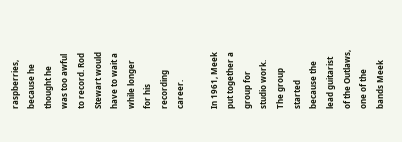raspberries, because he thought he was too awful to record. Rod Stewart would have to wait a while longer for his recording career.

In 1961, Meek put together a group for studio work. The group started because the lead guitarist of the Outlaws, one of the bands Meek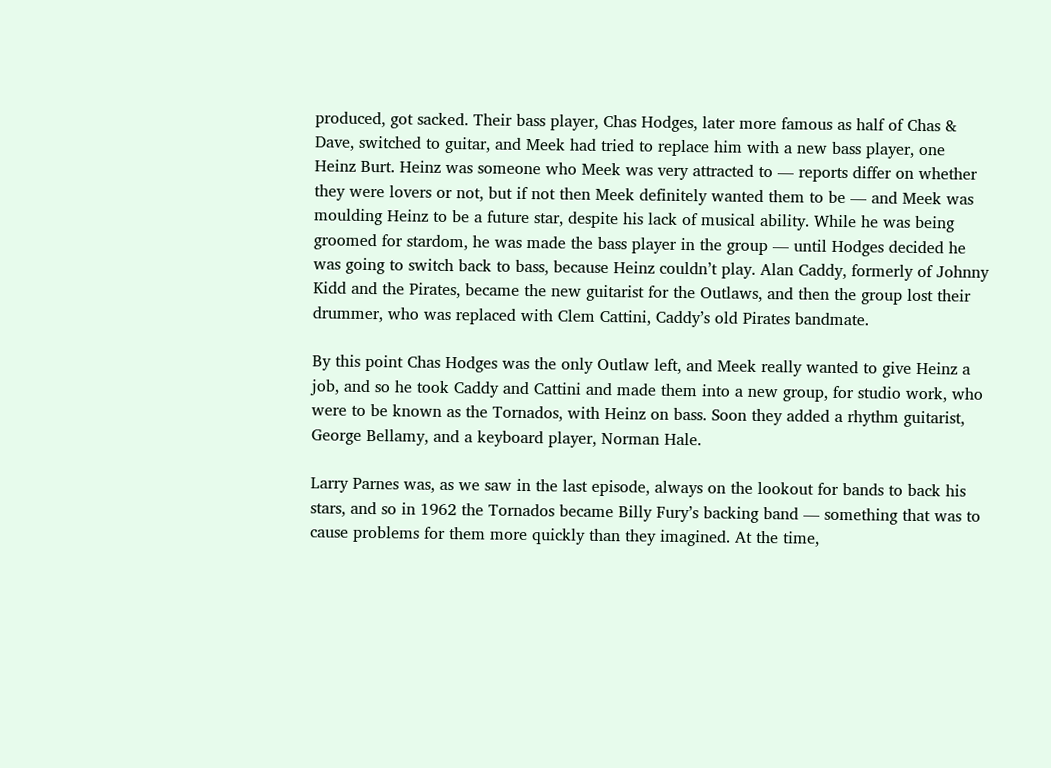produced, got sacked. Their bass player, Chas Hodges, later more famous as half of Chas & Dave, switched to guitar, and Meek had tried to replace him with a new bass player, one Heinz Burt. Heinz was someone who Meek was very attracted to — reports differ on whether they were lovers or not, but if not then Meek definitely wanted them to be — and Meek was moulding Heinz to be a future star, despite his lack of musical ability. While he was being groomed for stardom, he was made the bass player in the group — until Hodges decided he was going to switch back to bass, because Heinz couldn’t play. Alan Caddy, formerly of Johnny Kidd and the Pirates, became the new guitarist for the Outlaws, and then the group lost their drummer, who was replaced with Clem Cattini, Caddy’s old Pirates bandmate.

By this point Chas Hodges was the only Outlaw left, and Meek really wanted to give Heinz a job, and so he took Caddy and Cattini and made them into a new group, for studio work, who were to be known as the Tornados, with Heinz on bass. Soon they added a rhythm guitarist, George Bellamy, and a keyboard player, Norman Hale.

Larry Parnes was, as we saw in the last episode, always on the lookout for bands to back his stars, and so in 1962 the Tornados became Billy Fury’s backing band — something that was to cause problems for them more quickly than they imagined. At the time,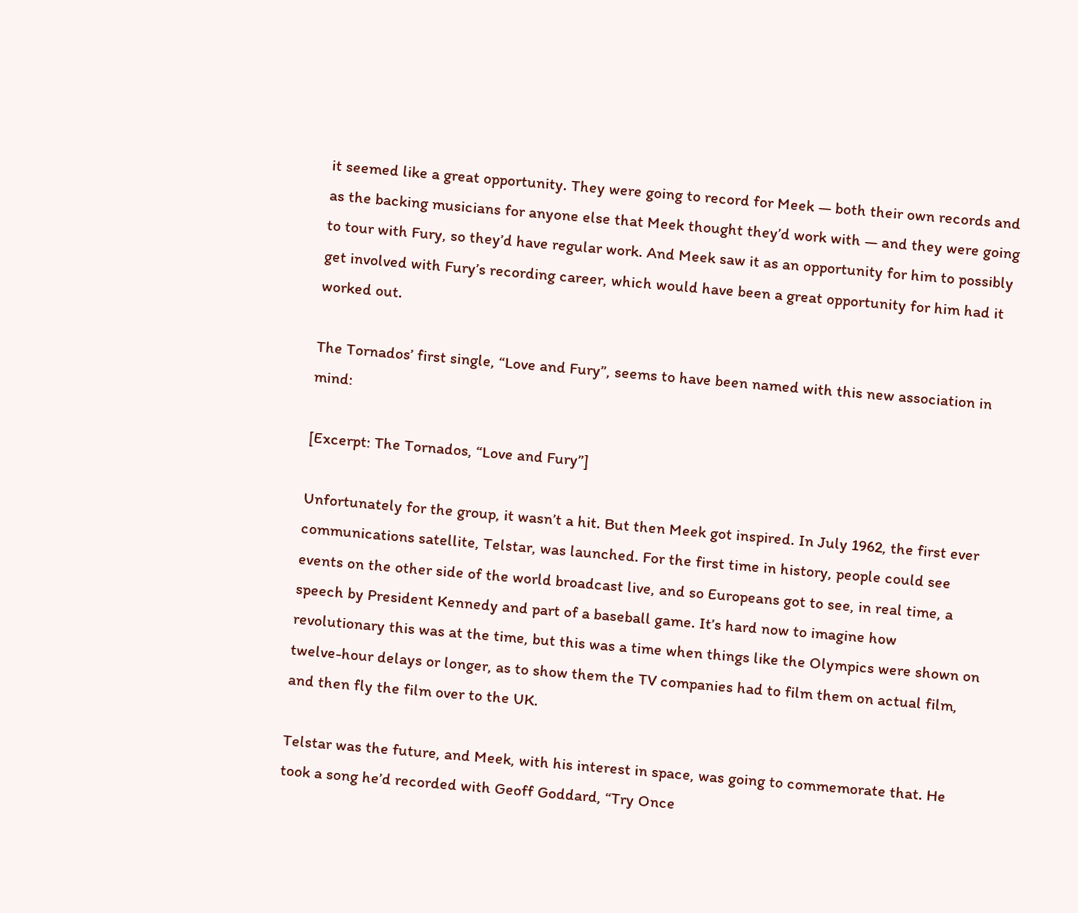it seemed like a great opportunity. They were going to record for Meek — both their own records and as the backing musicians for anyone else that Meek thought they’d work with — and they were going to tour with Fury, so they’d have regular work. And Meek saw it as an opportunity for him to possibly get involved with Fury’s recording career, which would have been a great opportunity for him had it worked out.

The Tornados’ first single, “Love and Fury”, seems to have been named with this new association in mind:

[Excerpt: The Tornados, “Love and Fury”]

Unfortunately for the group, it wasn’t a hit. But then Meek got inspired. In July 1962, the first ever communications satellite, Telstar, was launched. For the first time in history, people could see events on the other side of the world broadcast live, and so Europeans got to see, in real time, a speech by President Kennedy and part of a baseball game. It’s hard now to imagine how revolutionary this was at the time, but this was a time when things like the Olympics were shown on twelve-hour delays or longer, as to show them the TV companies had to film them on actual film, and then fly the film over to the UK.

Telstar was the future, and Meek, with his interest in space, was going to commemorate that. He took a song he’d recorded with Geoff Goddard, “Try Once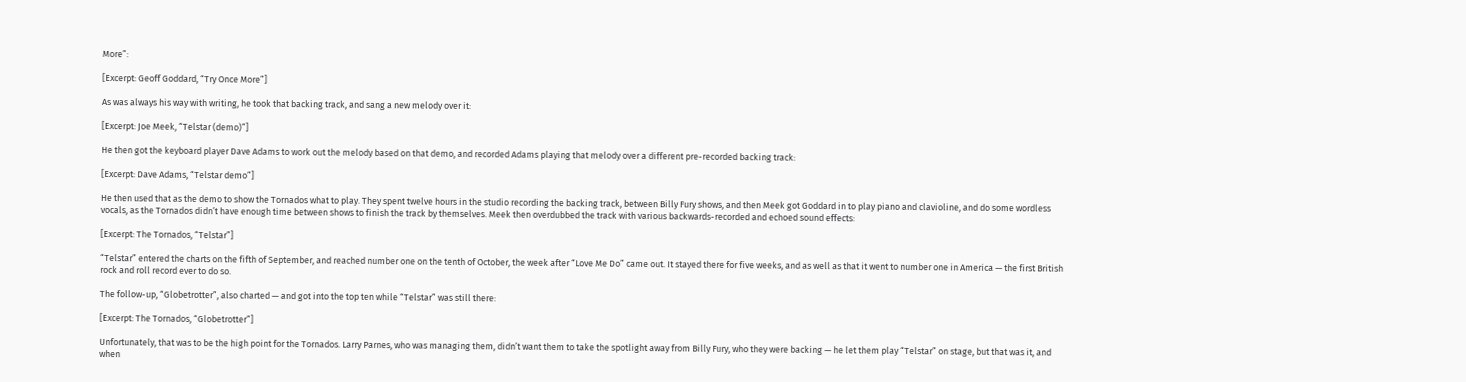More”:

[Excerpt: Geoff Goddard, “Try Once More”]

As was always his way with writing, he took that backing track, and sang a new melody over it:

[Excerpt: Joe Meek, “Telstar (demo)”]

He then got the keyboard player Dave Adams to work out the melody based on that demo, and recorded Adams playing that melody over a different pre-recorded backing track:

[Excerpt: Dave Adams, “Telstar demo”]

He then used that as the demo to show the Tornados what to play. They spent twelve hours in the studio recording the backing track, between Billy Fury shows, and then Meek got Goddard in to play piano and clavioline, and do some wordless vocals, as the Tornados didn’t have enough time between shows to finish the track by themselves. Meek then overdubbed the track with various backwards-recorded and echoed sound effects:

[Excerpt: The Tornados, “Telstar”]

“Telstar” entered the charts on the fifth of September, and reached number one on the tenth of October, the week after “Love Me Do” came out. It stayed there for five weeks, and as well as that it went to number one in America — the first British rock and roll record ever to do so.

The follow-up, “Globetrotter”, also charted — and got into the top ten while “Telstar” was still there:

[Excerpt: The Tornados, “Globetrotter”]

Unfortunately, that was to be the high point for the Tornados. Larry Parnes, who was managing them, didn’t want them to take the spotlight away from Billy Fury, who they were backing — he let them play “Telstar” on stage, but that was it, and when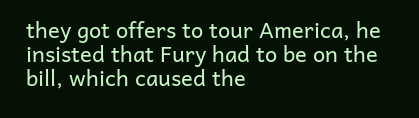they got offers to tour America, he insisted that Fury had to be on the bill, which caused the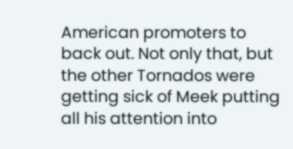American promoters to back out. Not only that, but the other Tornados were getting sick of Meek putting all his attention into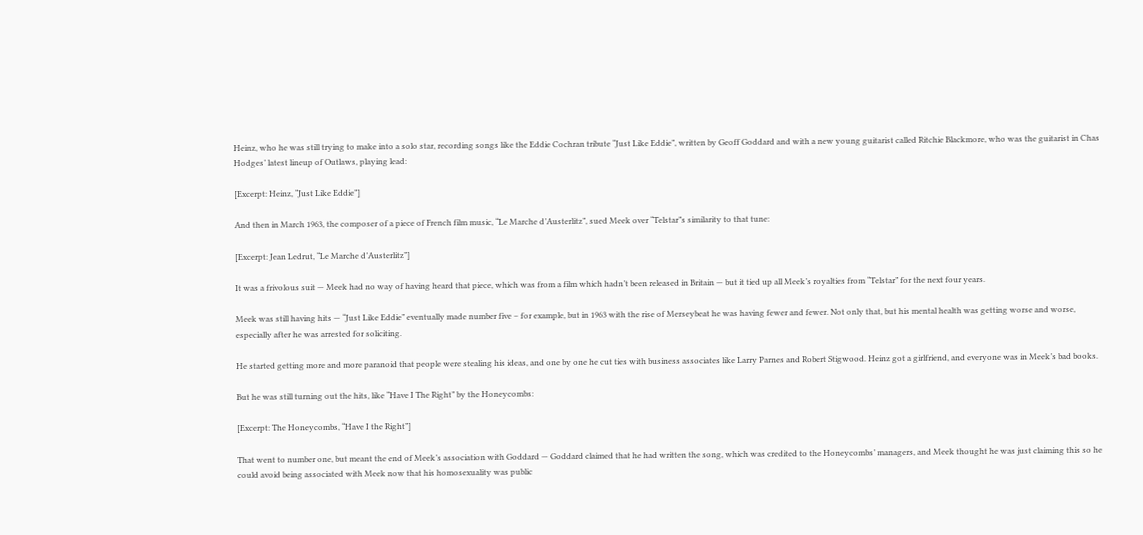Heinz, who he was still trying to make into a solo star, recording songs like the Eddie Cochran tribute “Just Like Eddie”, written by Geoff Goddard and with a new young guitarist called Ritchie Blackmore, who was the guitarist in Chas Hodges’ latest lineup of Outlaws, playing lead:

[Excerpt: Heinz, “Just Like Eddie”]

And then in March 1963, the composer of a piece of French film music, “Le Marche d’Austerlitz”, sued Meek over “Telstar”s similarity to that tune:

[Excerpt: Jean Ledrut, “Le Marche d’Austerlitz”]

It was a frivolous suit — Meek had no way of having heard that piece, which was from a film which hadn’t been released in Britain — but it tied up all Meek’s royalties from “Telstar” for the next four years.

Meek was still having hits — “Just Like Eddie” eventually made number five – for example, but in 1963 with the rise of Merseybeat he was having fewer and fewer. Not only that, but his mental health was getting worse and worse, especially after he was arrested for soliciting.

He started getting more and more paranoid that people were stealing his ideas, and one by one he cut ties with business associates like Larry Parnes and Robert Stigwood. Heinz got a girlfriend, and everyone was in Meek’s bad books.

But he was still turning out the hits, like “Have I The Right” by the Honeycombs:

[Excerpt: The Honeycombs, “Have I the Right”]

That went to number one, but meant the end of Meek’s association with Goddard — Goddard claimed that he had written the song, which was credited to the Honeycombs’ managers, and Meek thought he was just claiming this so he could avoid being associated with Meek now that his homosexuality was public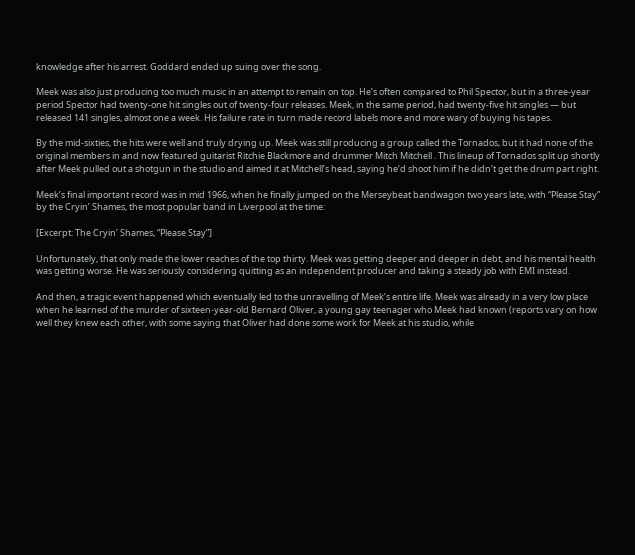knowledge after his arrest. Goddard ended up suing over the song.

Meek was also just producing too much music in an attempt to remain on top. He’s often compared to Phil Spector, but in a three-year period Spector had twenty-one hit singles out of twenty-four releases. Meek, in the same period, had twenty-five hit singles — but released 141 singles, almost one a week. His failure rate in turn made record labels more and more wary of buying his tapes.

By the mid-sixties, the hits were well and truly drying up. Meek was still producing a group called the Tornados, but it had none of the original members in and now featured guitarist Ritchie Blackmore and drummer Mitch Mitchell . This lineup of Tornados split up shortly after Meek pulled out a shotgun in the studio and aimed it at Mitchell’s head, saying he’d shoot him if he didn’t get the drum part right.

Meek’s final important record was in mid 1966, when he finally jumped on the Merseybeat bandwagon two years late, with “Please Stay” by the Cryin’ Shames, the most popular band in Liverpool at the time:

[Excerpt: The Cryin’ Shames, “Please Stay”]

Unfortunately, that only made the lower reaches of the top thirty. Meek was getting deeper and deeper in debt, and his mental health was getting worse. He was seriously considering quitting as an independent producer and taking a steady job with EMI instead.

And then, a tragic event happened which eventually led to the unravelling of Meek’s entire life. Meek was already in a very low place when he learned of the murder of sixteen-year-old Bernard Oliver, a young gay teenager who Meek had known (reports vary on how well they knew each other, with some saying that Oliver had done some work for Meek at his studio, while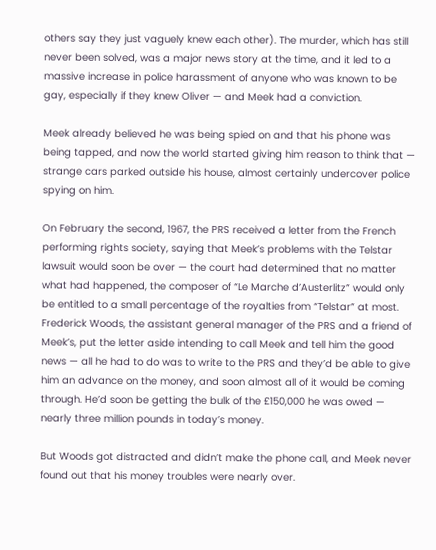others say they just vaguely knew each other). The murder, which has still never been solved, was a major news story at the time, and it led to a massive increase in police harassment of anyone who was known to be gay, especially if they knew Oliver — and Meek had a conviction.

Meek already believed he was being spied on and that his phone was being tapped, and now the world started giving him reason to think that — strange cars parked outside his house, almost certainly undercover police spying on him.

On February the second, 1967, the PRS received a letter from the French performing rights society, saying that Meek’s problems with the Telstar lawsuit would soon be over — the court had determined that no matter what had happened, the composer of “Le Marche d’Austerlitz” would only be entitled to a small percentage of the royalties from “Telstar” at most. Frederick Woods, the assistant general manager of the PRS and a friend of Meek’s, put the letter aside intending to call Meek and tell him the good news — all he had to do was to write to the PRS and they’d be able to give him an advance on the money, and soon almost all of it would be coming through. He’d soon be getting the bulk of the £150,000 he was owed — nearly three million pounds in today’s money.

But Woods got distracted and didn’t make the phone call, and Meek never found out that his money troubles were nearly over.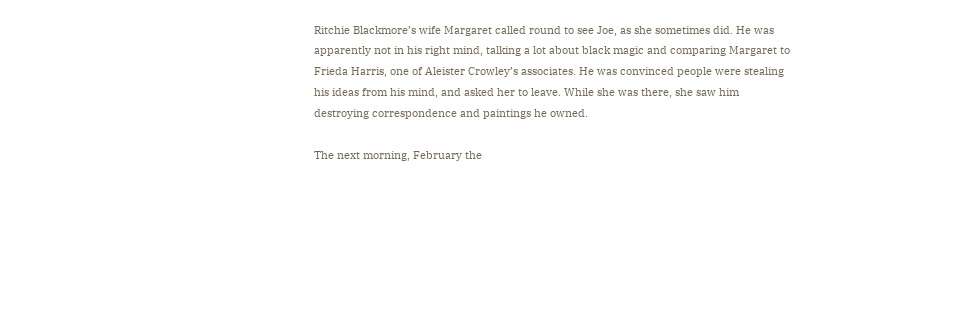Ritchie Blackmore’s wife Margaret called round to see Joe, as she sometimes did. He was apparently not in his right mind, talking a lot about black magic and comparing Margaret to Frieda Harris, one of Aleister Crowley’s associates. He was convinced people were stealing his ideas from his mind, and asked her to leave. While she was there, she saw him destroying correspondence and paintings he owned.

The next morning, February the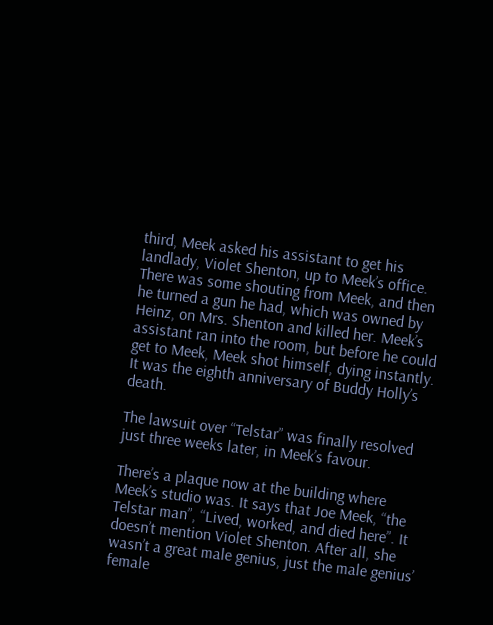third, Meek asked his assistant to get his landlady, Violet Shenton, up to Meek’s office. There was some shouting from Meek, and then he turned a gun he had, which was owned by Heinz, on Mrs. Shenton and killed her. Meek’s assistant ran into the room, but before he could get to Meek, Meek shot himself, dying instantly. It was the eighth anniversary of Buddy Holly’s death.

The lawsuit over “Telstar” was finally resolved just three weeks later, in Meek’s favour.

There’s a plaque now at the building where Meek’s studio was. It says that Joe Meek, “the Telstar man”, “Lived, worked, and died here”. It doesn’t mention Violet Shenton. After all, she wasn’t a great male genius, just the male genius’ female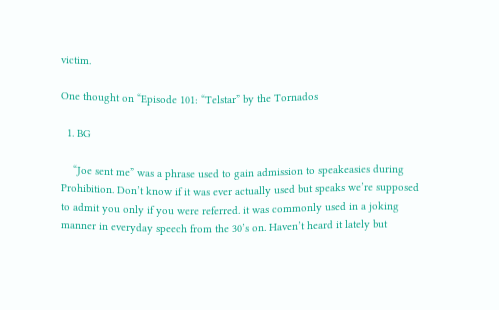victim.

One thought on “Episode 101: “Telstar” by the Tornados

  1. BG

    “Joe sent me” was a phrase used to gain admission to speakeasies during Prohibition. Don’t know if it was ever actually used but speaks we’re supposed to admit you only if you were referred. it was commonly used in a joking manner in everyday speech from the 30’s on. Haven’t heard it lately but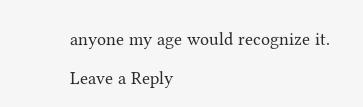anyone my age would recognize it.

Leave a Reply